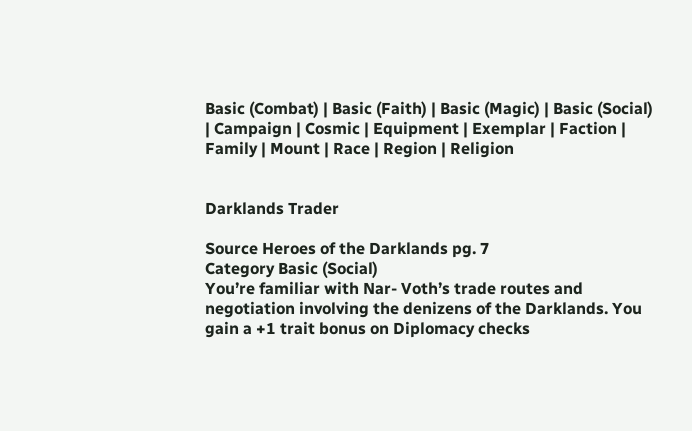Basic (Combat) | Basic (Faith) | Basic (Magic) | Basic (Social) | Campaign | Cosmic | Equipment | Exemplar | Faction | Family | Mount | Race | Region | Religion


Darklands Trader

Source Heroes of the Darklands pg. 7
Category Basic (Social)
You’re familiar with Nar- Voth’s trade routes and negotiation involving the denizens of the Darklands. You gain a +1 trait bonus on Diplomacy checks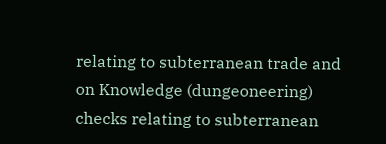relating to subterranean trade and on Knowledge (dungeoneering) checks relating to subterranean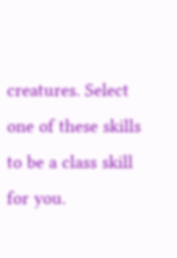creatures. Select one of these skills to be a class skill for you.